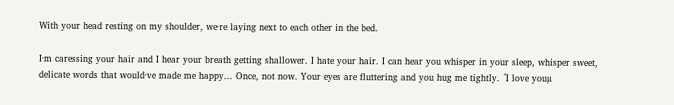With your head resting on my shoulder, we·re laying next to each other in the bed.

I·m caressing your hair and I hear your breath getting shallower. I hate your hair. I can hear you whisper in your sleep, whisper sweet, delicate words that would·ve made me happy... Once, not now. Your eyes are fluttering and you hug me tightly. ´I love youµ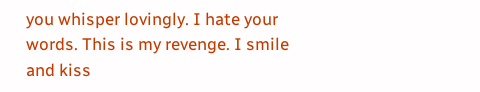you whisper lovingly. I hate your words. This is my revenge. I smile and kiss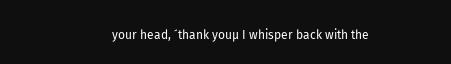your head, ´thank youµ I whisper back with the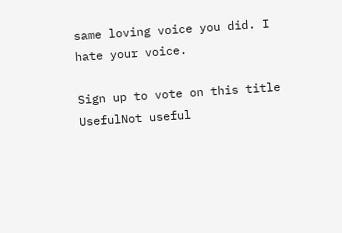same loving voice you did. I hate your voice.

Sign up to vote on this title
UsefulNot useful